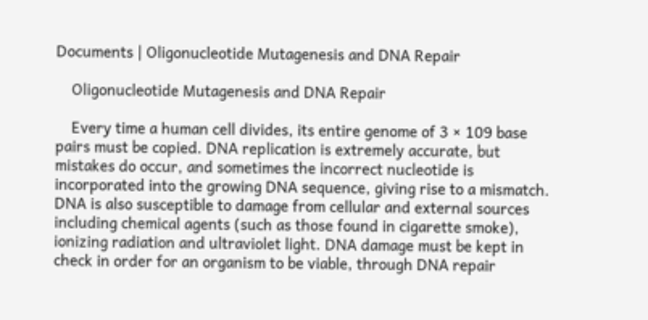Documents | Oligonucleotide Mutagenesis and DNA Repair

    Oligonucleotide Mutagenesis and DNA Repair

    Every time a human cell divides, its entire genome of 3 × 109 base pairs must be copied. DNA replication is extremely accurate, but mistakes do occur, and sometimes the incorrect nucleotide is incorporated into the growing DNA sequence, giving rise to a mismatch. DNA is also susceptible to damage from cellular and external sources including chemical agents (such as those found in cigarette smoke), ionizing radiation and ultraviolet light. DNA damage must be kept in check in order for an organism to be viable, through DNA repair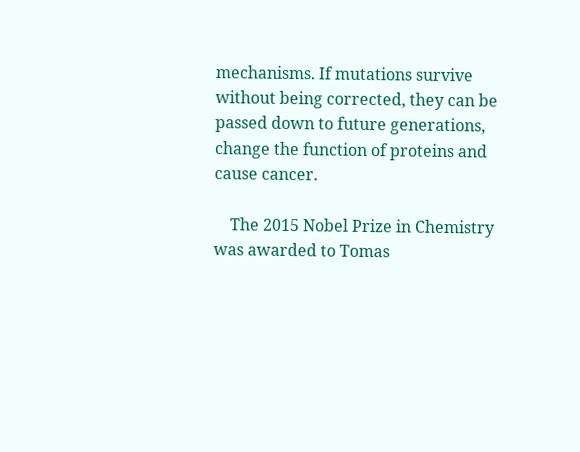mechanisms. If mutations survive without being corrected, they can be passed down to future generations, change the function of proteins and cause cancer.

    The 2015 Nobel Prize in Chemistry was awarded to Tomas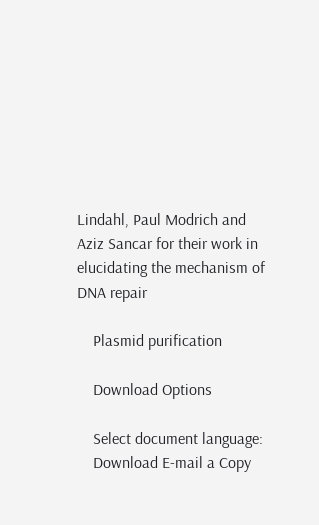Lindahl, Paul Modrich and Aziz Sancar for their work in elucidating the mechanism of DNA repair

    Plasmid purification

    Download Options

    Select document language:
    Download E-mail a Copy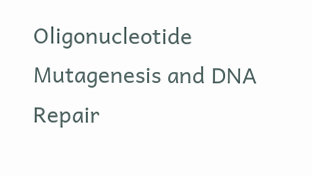Oligonucleotide Mutagenesis and DNA Repair